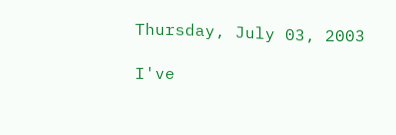Thursday, July 03, 2003

I've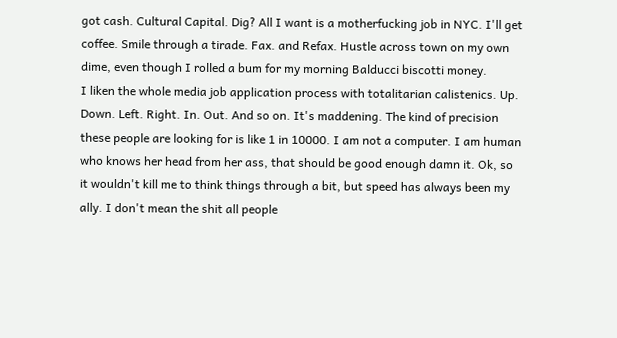got cash. Cultural Capital. Dig? All I want is a motherfucking job in NYC. I'll get coffee. Smile through a tirade. Fax. and Refax. Hustle across town on my own dime, even though I rolled a bum for my morning Balducci biscotti money.
I liken the whole media job application process with totalitarian calistenics. Up. Down. Left. Right. In. Out. And so on. It's maddening. The kind of precision these people are looking for is like 1 in 10000. I am not a computer. I am human who knows her head from her ass, that should be good enough damn it. Ok, so it wouldn't kill me to think things through a bit, but speed has always been my ally. I don't mean the shit all people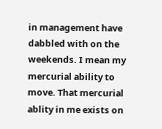in management have dabbled with on the weekends. I mean my mercurial ability to move. That mercurial ablity in me exists on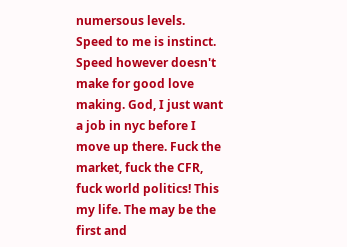numersous levels. Speed to me is instinct. Speed however doesn't make for good love making. God, I just want a job in nyc before I move up there. Fuck the market, fuck the CFR, fuck world politics! This my life. The may be the first and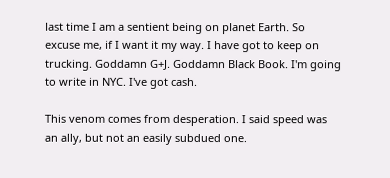last time I am a sentient being on planet Earth. So excuse me, if I want it my way. I have got to keep on trucking. Goddamn G+J. Goddamn Black Book. I'm going to write in NYC. I've got cash.

This venom comes from desperation. I said speed was an ally, but not an easily subdued one.